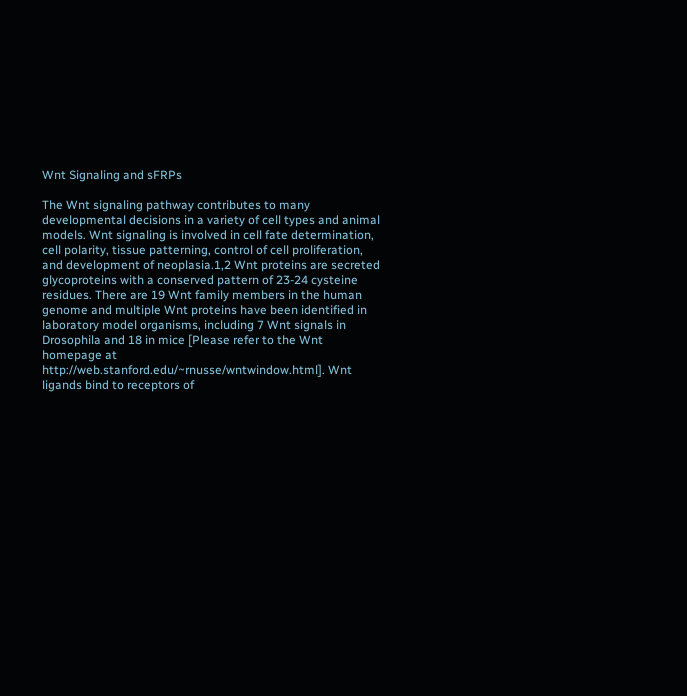Wnt Signaling and sFRPs

The Wnt signaling pathway contributes to many developmental decisions in a variety of cell types and animal models. Wnt signaling is involved in cell fate determination, cell polarity, tissue patterning, control of cell proliferation, and development of neoplasia.1,2 Wnt proteins are secreted glycoproteins with a conserved pattern of 23-24 cysteine residues. There are 19 Wnt family members in the human genome and multiple Wnt proteins have been identified in laboratory model organisms, including 7 Wnt signals in Drosophila and 18 in mice [Please refer to the Wnt homepage at http://web.stanford.edu/~rnusse/wntwindow.html]. Wnt ligands bind to receptors of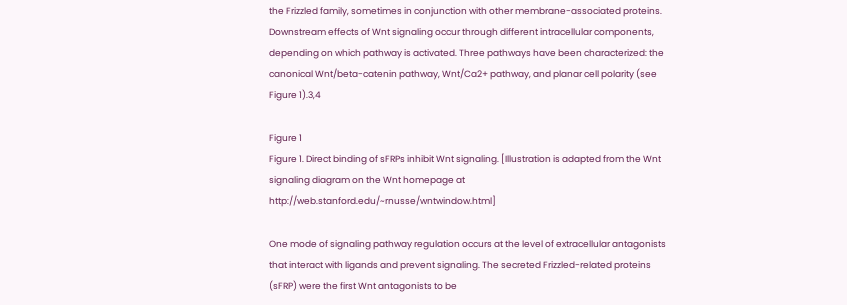the Frizzled family, sometimes in conjunction with other membrane-associated proteins. Downstream effects of Wnt signaling occur through different intracellular components, depending on which pathway is activated. Three pathways have been characterized: the canonical Wnt/beta-catenin pathway, Wnt/Ca2+ pathway, and planar cell polarity (see Figure 1).3,4

Figure 1
Figure 1. Direct binding of sFRPs inhibit Wnt signaling. [Illustration is adapted from the Wnt signaling diagram on the Wnt homepage at http://web.stanford.edu/~rnusse/wntwindow.html]

One mode of signaling pathway regulation occurs at the level of extracellular antagonists that interact with ligands and prevent signaling. The secreted Frizzled-related proteins (sFRP) were the first Wnt antagonists to be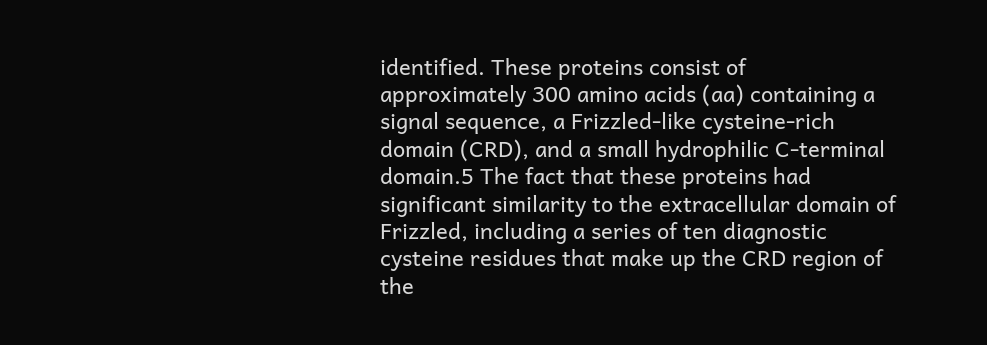identified. These proteins consist of approximately 300 amino acids (aa) containing a signal sequence, a Frizzled-like cysteine-rich domain (CRD), and a small hydrophilic C-terminal domain.5 The fact that these proteins had significant similarity to the extracellular domain of Frizzled, including a series of ten diagnostic cysteine residues that make up the CRD region of the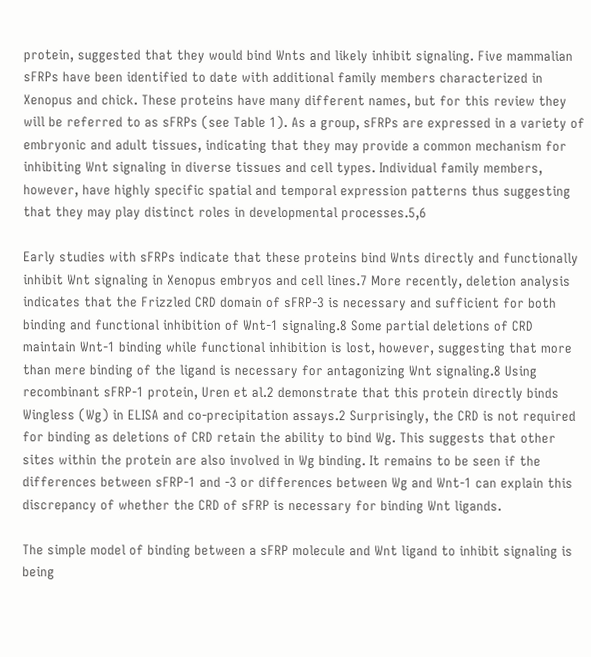protein, suggested that they would bind Wnts and likely inhibit signaling. Five mammalian sFRPs have been identified to date with additional family members characterized in Xenopus and chick. These proteins have many different names, but for this review they will be referred to as sFRPs (see Table 1). As a group, sFRPs are expressed in a variety of embryonic and adult tissues, indicating that they may provide a common mechanism for inhibiting Wnt signaling in diverse tissues and cell types. Individual family members, however, have highly specific spatial and temporal expression patterns thus suggesting that they may play distinct roles in developmental processes.5,6

Early studies with sFRPs indicate that these proteins bind Wnts directly and functionally inhibit Wnt signaling in Xenopus embryos and cell lines.7 More recently, deletion analysis indicates that the Frizzled CRD domain of sFRP-3 is necessary and sufficient for both binding and functional inhibition of Wnt-1 signaling.8 Some partial deletions of CRD maintain Wnt-1 binding while functional inhibition is lost, however, suggesting that more than mere binding of the ligand is necessary for antagonizing Wnt signaling.8 Using recombinant sFRP-1 protein, Uren et al.2 demonstrate that this protein directly binds Wingless (Wg) in ELISA and co-precipitation assays.2 Surprisingly, the CRD is not required for binding as deletions of CRD retain the ability to bind Wg. This suggests that other sites within the protein are also involved in Wg binding. It remains to be seen if the differences between sFRP-1 and -3 or differences between Wg and Wnt-1 can explain this discrepancy of whether the CRD of sFRP is necessary for binding Wnt ligands.

The simple model of binding between a sFRP molecule and Wnt ligand to inhibit signaling is being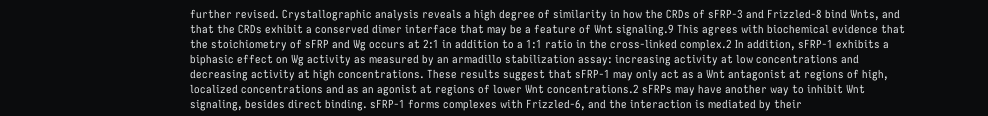further revised. Crystallographic analysis reveals a high degree of similarity in how the CRDs of sFRP-3 and Frizzled-8 bind Wnts, and that the CRDs exhibit a conserved dimer interface that may be a feature of Wnt signaling.9 This agrees with biochemical evidence that the stoichiometry of sFRP and Wg occurs at 2:1 in addition to a 1:1 ratio in the cross-linked complex.2 In addition, sFRP-1 exhibits a biphasic effect on Wg activity as measured by an armadillo stabilization assay: increasing activity at low concentrations and decreasing activity at high concentrations. These results suggest that sFRP-1 may only act as a Wnt antagonist at regions of high, localized concentrations and as an agonist at regions of lower Wnt concentrations.2 sFRPs may have another way to inhibit Wnt signaling, besides direct binding. sFRP-1 forms complexes with Frizzled-6, and the interaction is mediated by their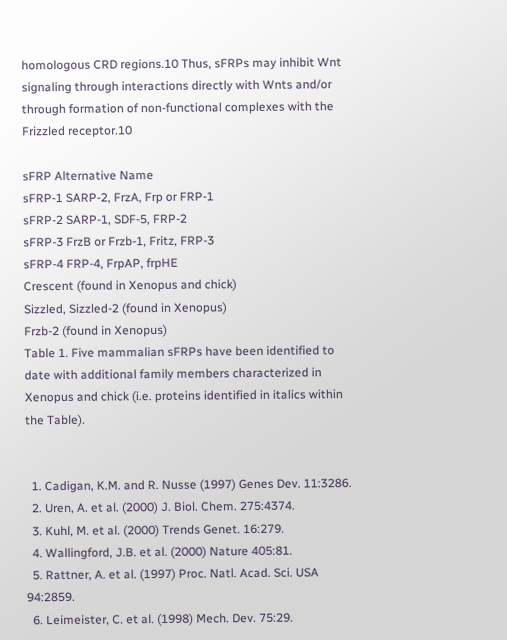homologous CRD regions.10 Thus, sFRPs may inhibit Wnt signaling through interactions directly with Wnts and/or through formation of non-functional complexes with the Frizzled receptor.10

sFRP Alternative Name
sFRP-1 SARP-2, FrzA, Frp or FRP-1
sFRP-2 SARP-1, SDF-5, FRP-2
sFRP-3 FrzB or Frzb-1, Fritz, FRP-3
sFRP-4 FRP-4, FrpAP, frpHE
Crescent (found in Xenopus and chick)
Sizzled, Sizzled-2 (found in Xenopus)
Frzb-2 (found in Xenopus)
Table 1. Five mammalian sFRPs have been identified to date with additional family members characterized in Xenopus and chick (i.e. proteins identified in italics within the Table).


  1. Cadigan, K.M. and R. Nusse (1997) Genes Dev. 11:3286.
  2. Uren, A. et al. (2000) J. Biol. Chem. 275:4374.
  3. Kuhl, M. et al. (2000) Trends Genet. 16:279.
  4. Wallingford, J.B. et al. (2000) Nature 405:81.
  5. Rattner, A. et al. (1997) Proc. Natl. Acad. Sci. USA 94:2859.
  6. Leimeister, C. et al. (1998) Mech. Dev. 75:29.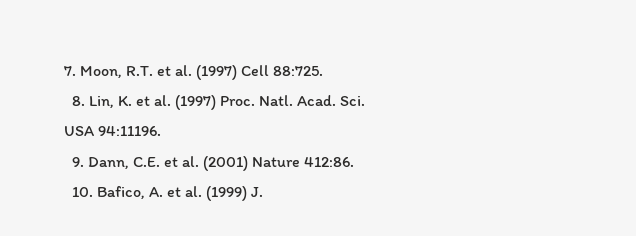7. Moon, R.T. et al. (1997) Cell 88:725.
  8. Lin, K. et al. (1997) Proc. Natl. Acad. Sci. USA 94:11196.
  9. Dann, C.E. et al. (2001) Nature 412:86.
  10. Bafico, A. et al. (1999) J.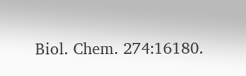Biol. Chem. 274:16180.